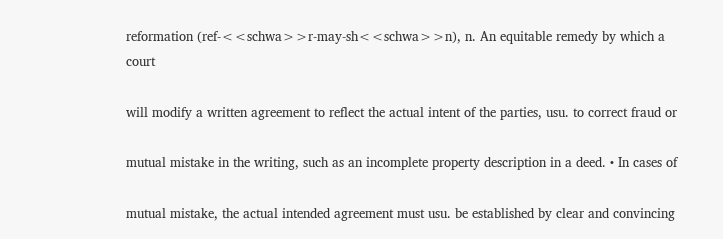reformation (ref-<<schwa>>r-may-sh<<schwa>>n), n. An equitable remedy by which a court

will modify a written agreement to reflect the actual intent of the parties, usu. to correct fraud or

mutual mistake in the writing, such as an incomplete property description in a deed. • In cases of

mutual mistake, the actual intended agreement must usu. be established by clear and convincing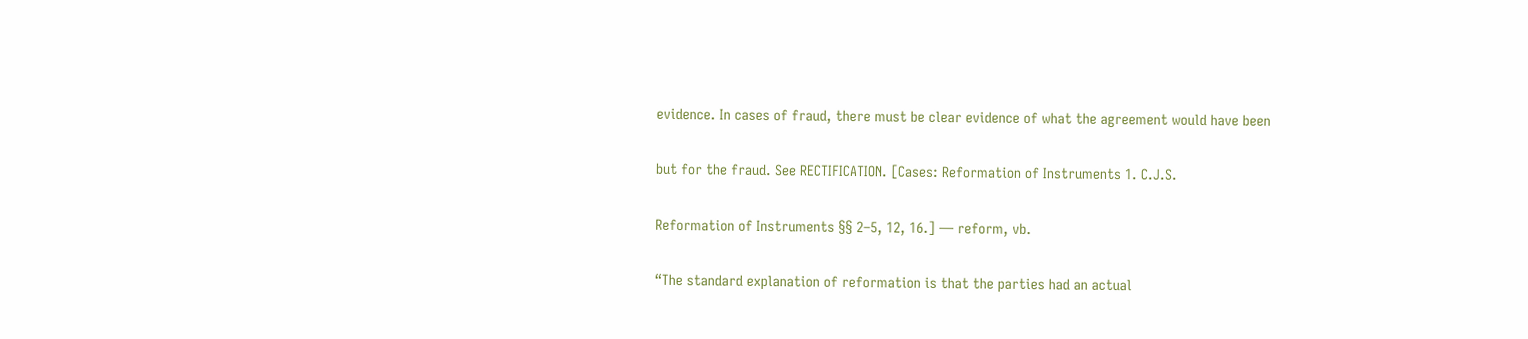evidence. In cases of fraud, there must be clear evidence of what the agreement would have been

but for the fraud. See RECTIFICATION. [Cases: Reformation of Instruments 1. C.J.S.

Reformation of Instruments §§ 2–5, 12, 16.] — reform, vb.

“The standard explanation of reformation is that the parties had an actual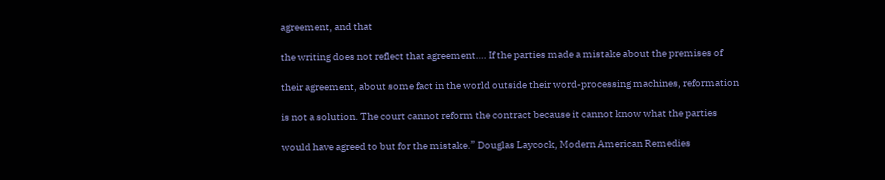agreement, and that

the writing does not reflect that agreement…. If the parties made a mistake about the premises of

their agreement, about some fact in the world outside their word-processing machines, reformation

is not a solution. The court cannot reform the contract because it cannot know what the parties

would have agreed to but for the mistake.” Douglas Laycock, Modern American Remedies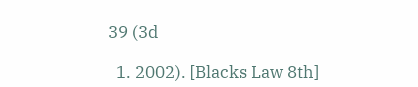39 (3d

  1. 2002). [Blacks Law 8th]